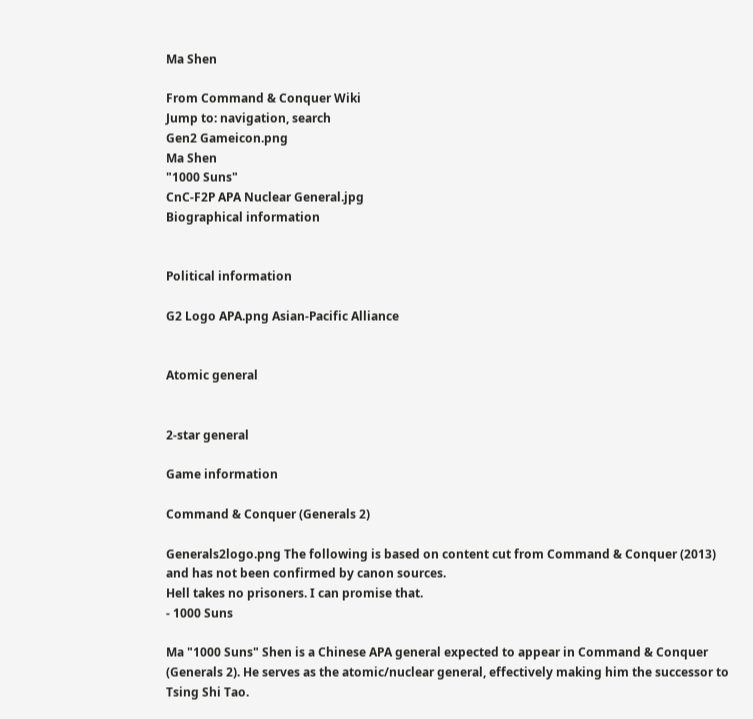Ma Shen

From Command & Conquer Wiki
Jump to: navigation, search
Gen2 Gameicon.png
Ma Shen
"1000 Suns"
CnC-F2P APA Nuclear General.jpg
Biographical information


Political information

G2 Logo APA.png Asian-Pacific Alliance


Atomic general


2-star general

Game information

Command & Conquer (Generals 2)

Generals2logo.png The following is based on content cut from Command & Conquer (2013) and has not been confirmed by canon sources.
Hell takes no prisoners. I can promise that.
- 1000 Suns

Ma "1000 Suns" Shen is a Chinese APA general expected to appear in Command & Conquer (Generals 2). He serves as the atomic/nuclear general, effectively making him the successor to Tsing Shi Tao.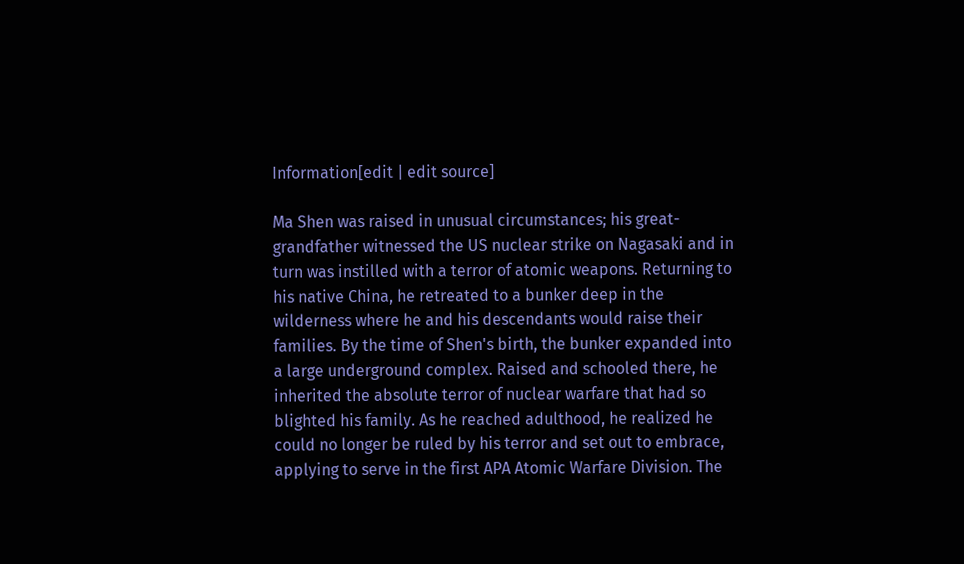Information[edit | edit source]

Ma Shen was raised in unusual circumstances; his great-grandfather witnessed the US nuclear strike on Nagasaki and in turn was instilled with a terror of atomic weapons. Returning to his native China, he retreated to a bunker deep in the wilderness where he and his descendants would raise their families. By the time of Shen's birth, the bunker expanded into a large underground complex. Raised and schooled there, he inherited the absolute terror of nuclear warfare that had so blighted his family. As he reached adulthood, he realized he could no longer be ruled by his terror and set out to embrace, applying to serve in the first APA Atomic Warfare Division. The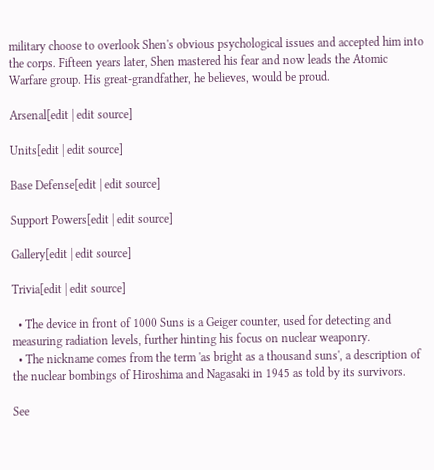military choose to overlook Shen's obvious psychological issues and accepted him into the corps. Fifteen years later, Shen mastered his fear and now leads the Atomic Warfare group. His great-grandfather, he believes, would be proud.

Arsenal[edit | edit source]

Units[edit | edit source]

Base Defense[edit | edit source]

Support Powers[edit | edit source]

Gallery[edit | edit source]

Trivia[edit | edit source]

  • The device in front of 1000 Suns is a Geiger counter, used for detecting and measuring radiation levels, further hinting his focus on nuclear weaponry.
  • The nickname comes from the term 'as bright as a thousand suns', a description of the nuclear bombings of Hiroshima and Nagasaki in 1945 as told by its survivors.

See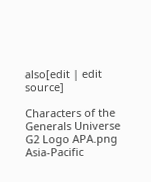also[edit | edit source]

Characters of the Generals Universe
G2 Logo APA.png Asia-Pacific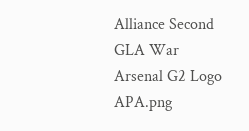Alliance Second GLA War Arsenal G2 Logo APA.png